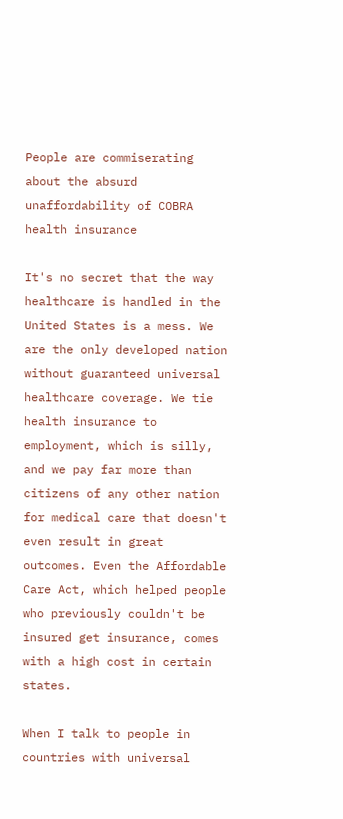People are commiserating about the absurd unaffordability of COBRA health insurance

It's no secret that the way healthcare is handled in the United States is a mess. We are the only developed nation without guaranteed universal healthcare coverage. We tie health insurance to employment, which is silly, and we pay far more than citizens of any other nation for medical care that doesn't even result in great outcomes. Even the Affordable Care Act, which helped people who previously couldn't be insured get insurance, comes with a high cost in certain states.

When I talk to people in countries with universal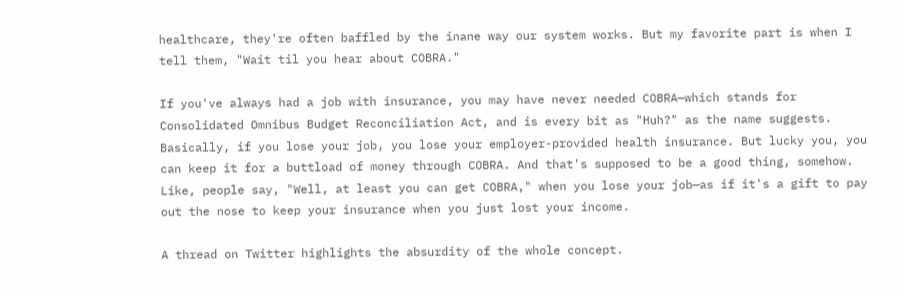healthcare, they're often baffled by the inane way our system works. But my favorite part is when I tell them, "Wait til you hear about COBRA."

If you've always had a job with insurance, you may have never needed COBRA—which stands for Consolidated Omnibus Budget Reconciliation Act, and is every bit as "Huh?" as the name suggests. Basically, if you lose your job, you lose your employer-provided health insurance. But lucky you, you can keep it for a buttload of money through COBRA. And that's supposed to be a good thing, somehow. Like, people say, "Well, at least you can get COBRA," when you lose your job—as if it's a gift to pay out the nose to keep your insurance when you just lost your income.

A thread on Twitter highlights the absurdity of the whole concept.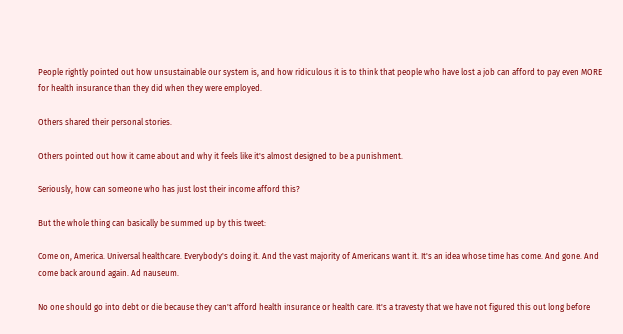People rightly pointed out how unsustainable our system is, and how ridiculous it is to think that people who have lost a job can afford to pay even MORE for health insurance than they did when they were employed.

Others shared their personal stories.

Others pointed out how it came about and why it feels like it's almost designed to be a punishment.

Seriously, how can someone who has just lost their income afford this?

But the whole thing can basically be summed up by this tweet:

Come on, America. Universal healthcare. Everybody's doing it. And the vast majority of Americans want it. It's an idea whose time has come. And gone. And come back around again. Ad nauseum.

No one should go into debt or die because they can't afford health insurance or health care. It's a travesty that we have not figured this out long before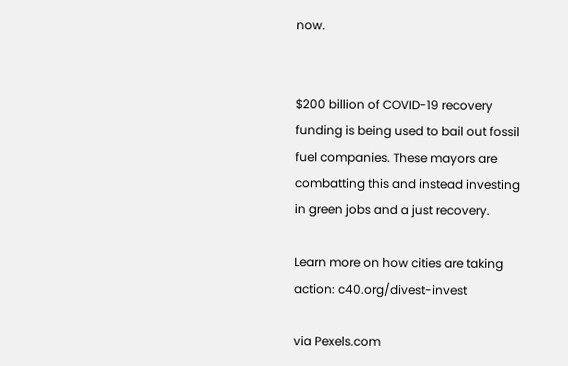now.


$200 billion of COVID-19 recovery funding is being used to bail out fossil fuel companies. These mayors are combatting this and instead investing in green jobs and a just recovery.

Learn more on how cities are taking action: c40.org/divest-invest

via Pexels.com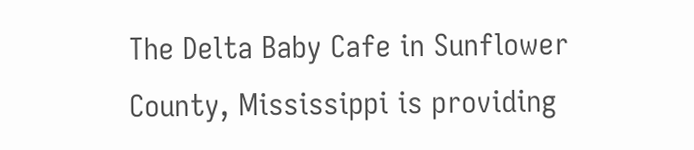The Delta Baby Cafe in Sunflower County, Mississippi is providing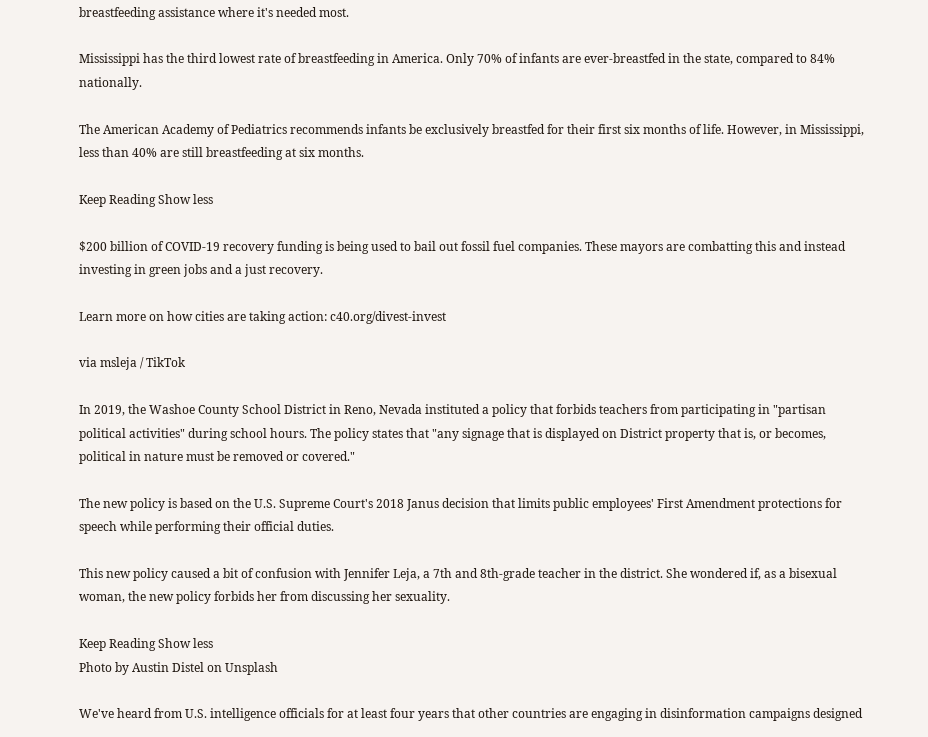breastfeeding assistance where it's needed most.

Mississippi has the third lowest rate of breastfeeding in America. Only 70% of infants are ever-breastfed in the state, compared to 84% nationally.

The American Academy of Pediatrics recommends infants be exclusively breastfed for their first six months of life. However, in Mississippi, less than 40% are still breastfeeding at six months.

Keep Reading Show less

$200 billion of COVID-19 recovery funding is being used to bail out fossil fuel companies. These mayors are combatting this and instead investing in green jobs and a just recovery.

Learn more on how cities are taking action: c40.org/divest-invest

via msleja / TikTok

In 2019, the Washoe County School District in Reno, Nevada instituted a policy that forbids teachers from participating in "partisan political activities" during school hours. The policy states that "any signage that is displayed on District property that is, or becomes, political in nature must be removed or covered."

The new policy is based on the U.S. Supreme Court's 2018 Janus decision that limits public employees' First Amendment protections for speech while performing their official duties.

This new policy caused a bit of confusion with Jennifer Leja, a 7th and 8th-grade teacher in the district. She wondered if, as a bisexual woman, the new policy forbids her from discussing her sexuality.

Keep Reading Show less
Photo by Austin Distel on Unsplash

We've heard from U.S. intelligence officials for at least four years that other countries are engaging in disinformation campaigns designed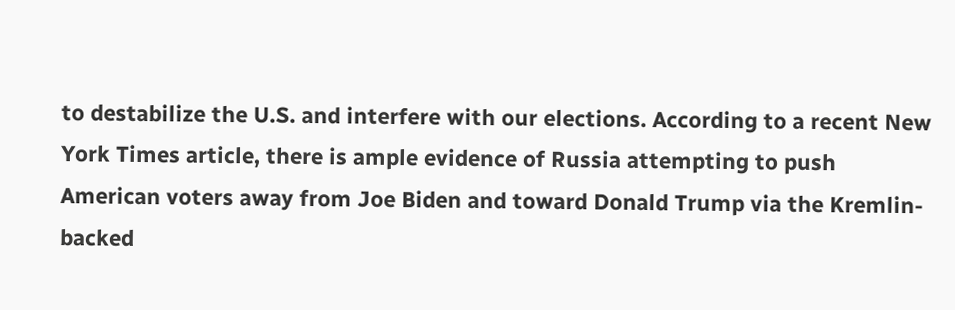to destabilize the U.S. and interfere with our elections. According to a recent New York Times article, there is ample evidence of Russia attempting to push American voters away from Joe Biden and toward Donald Trump via the Kremlin-backed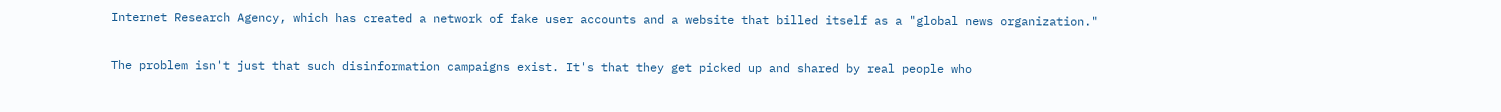Internet Research Agency, which has created a network of fake user accounts and a website that billed itself as a "global news organization."

The problem isn't just that such disinformation campaigns exist. It's that they get picked up and shared by real people who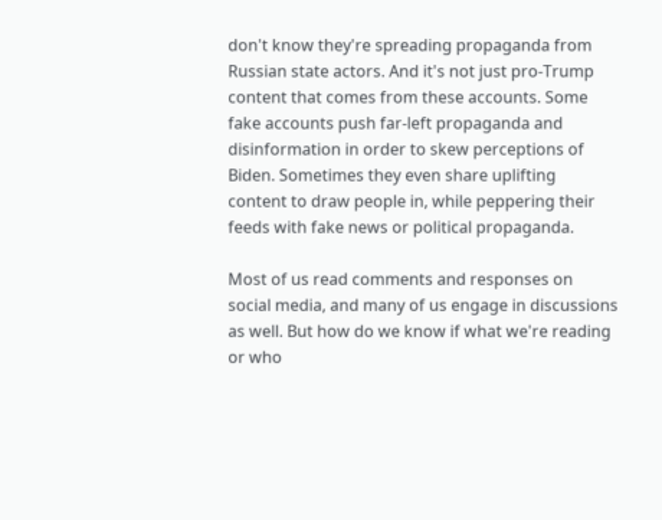don't know they're spreading propaganda from Russian state actors. And it's not just pro-Trump content that comes from these accounts. Some fake accounts push far-left propaganda and disinformation in order to skew perceptions of Biden. Sometimes they even share uplifting content to draw people in, while peppering their feeds with fake news or political propaganda.

Most of us read comments and responses on social media, and many of us engage in discussions as well. But how do we know if what we're reading or who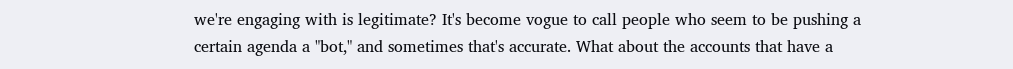we're engaging with is legitimate? It's become vogue to call people who seem to be pushing a certain agenda a "bot," and sometimes that's accurate. What about the accounts that have a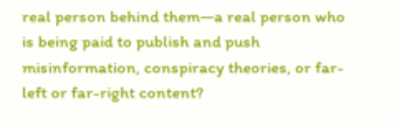real person behind them—a real person who is being paid to publish and push misinformation, conspiracy theories, or far-left or far-right content?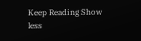Keep Reading Show less